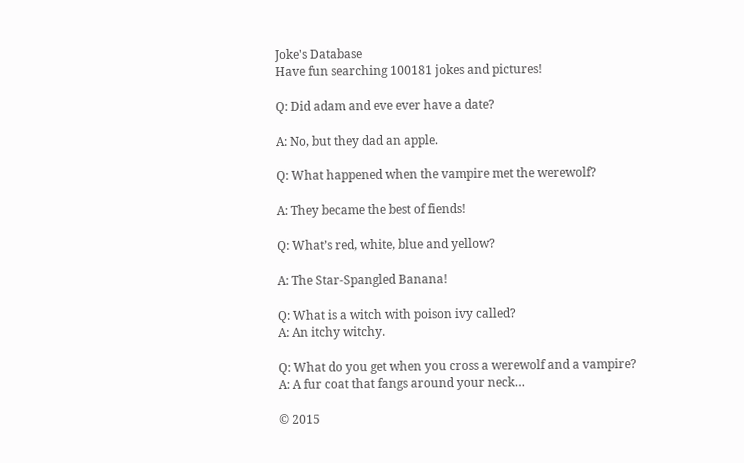Joke's Database
Have fun searching 100181 jokes and pictures!

Q: Did adam and eve ever have a date?

A: No, but they dad an apple.

Q: What happened when the vampire met the werewolf?

A: They became the best of fiends!

Q: What’s red, white, blue and yellow?

A: The Star-Spangled Banana!

Q: What is a witch with poison ivy called?
A: An itchy witchy.

Q: What do you get when you cross a werewolf and a vampire?
A: A fur coat that fangs around your neck…

© 2015